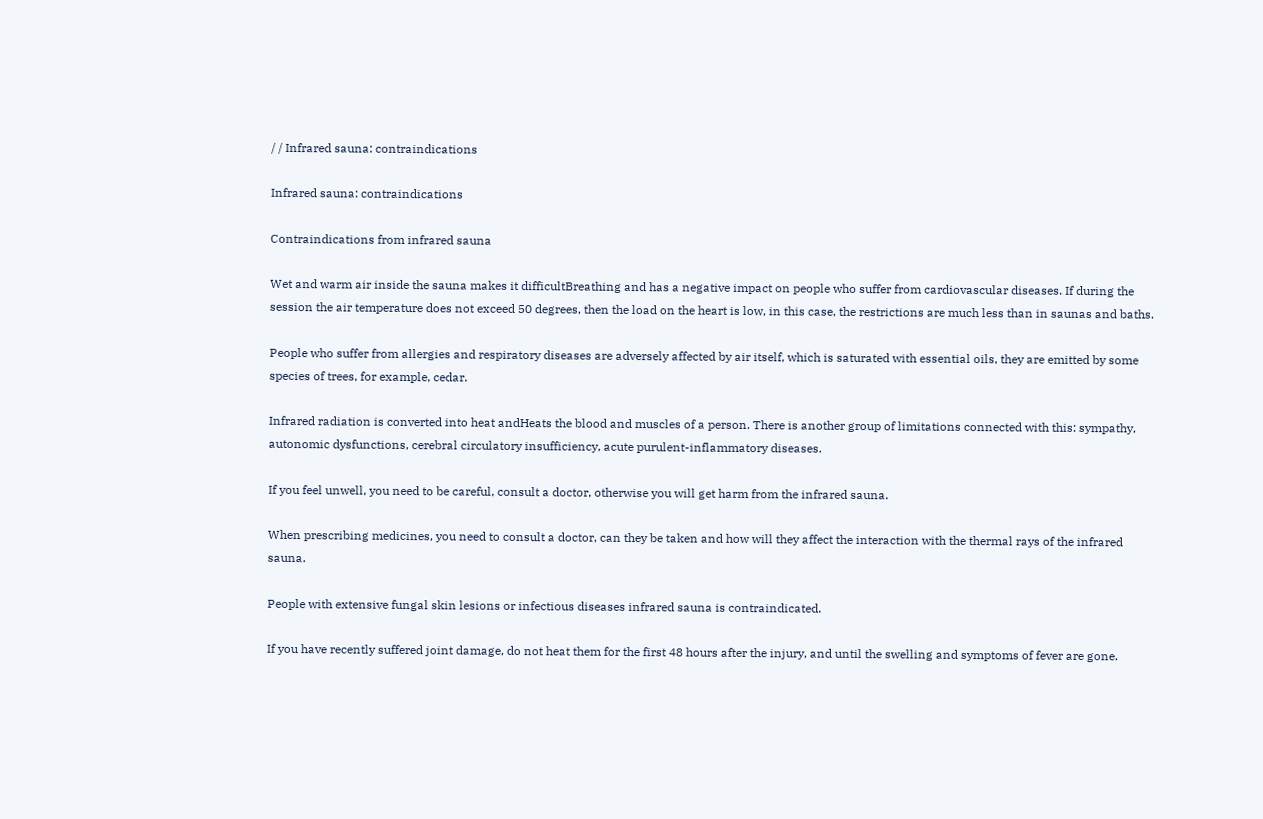/ / Infrared sauna: contraindications

Infrared sauna: contraindications

Contraindications from infrared sauna

Wet and warm air inside the sauna makes it difficultBreathing and has a negative impact on people who suffer from cardiovascular diseases. If during the session the air temperature does not exceed 50 degrees, then the load on the heart is low, in this case, the restrictions are much less than in saunas and baths.

People who suffer from allergies and respiratory diseases are adversely affected by air itself, which is saturated with essential oils, they are emitted by some species of trees, for example, cedar.

Infrared radiation is converted into heat andHeats the blood and muscles of a person. There is another group of limitations connected with this: sympathy, autonomic dysfunctions, cerebral circulatory insufficiency, acute purulent-inflammatory diseases.

If you feel unwell, you need to be careful, consult a doctor, otherwise you will get harm from the infrared sauna.

When prescribing medicines, you need to consult a doctor, can they be taken and how will they affect the interaction with the thermal rays of the infrared sauna.

People with extensive fungal skin lesions or infectious diseases infrared sauna is contraindicated.

If you have recently suffered joint damage, do not heat them for the first 48 hours after the injury, and until the swelling and symptoms of fever are gone.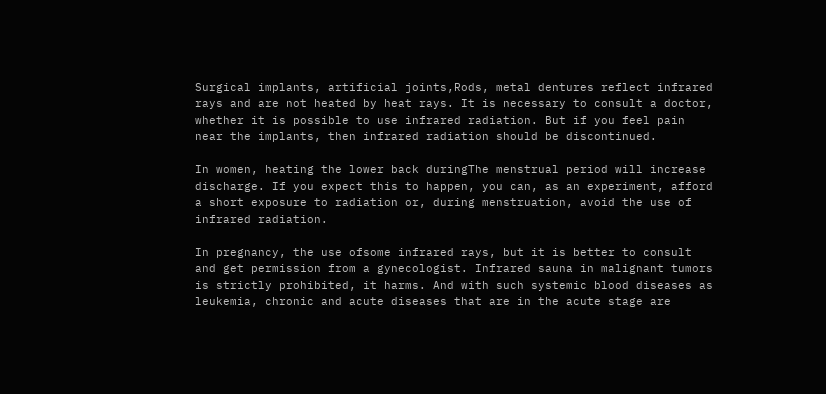Surgical implants, artificial joints,Rods, metal dentures reflect infrared rays and are not heated by heat rays. It is necessary to consult a doctor, whether it is possible to use infrared radiation. But if you feel pain near the implants, then infrared radiation should be discontinued.

In women, heating the lower back duringThe menstrual period will increase discharge. If you expect this to happen, you can, as an experiment, afford a short exposure to radiation or, during menstruation, avoid the use of infrared radiation.

In pregnancy, the use ofsome infrared rays, but it is better to consult and get permission from a gynecologist. Infrared sauna in malignant tumors is strictly prohibited, it harms. And with such systemic blood diseases as leukemia, chronic and acute diseases that are in the acute stage are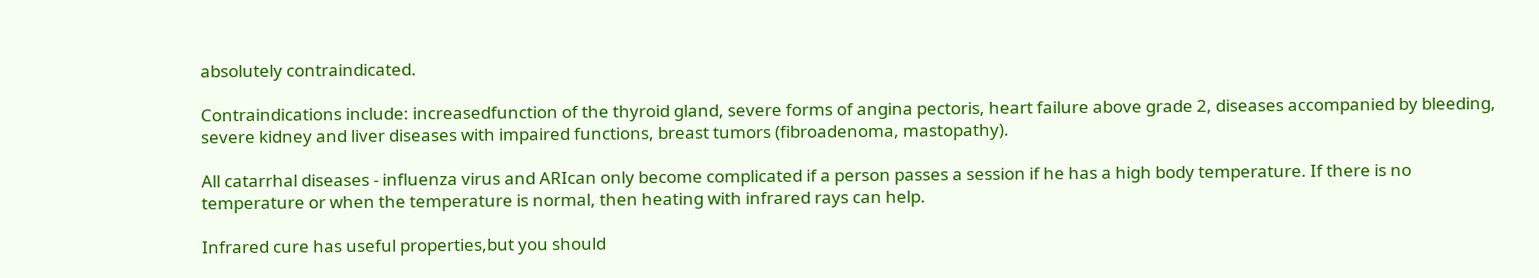absolutely contraindicated.

Contraindications include: increasedfunction of the thyroid gland, severe forms of angina pectoris, heart failure above grade 2, diseases accompanied by bleeding, severe kidney and liver diseases with impaired functions, breast tumors (fibroadenoma, mastopathy).

All catarrhal diseases - influenza virus and ARIcan only become complicated if a person passes a session if he has a high body temperature. If there is no temperature or when the temperature is normal, then heating with infrared rays can help.

Infrared cure has useful properties,but you should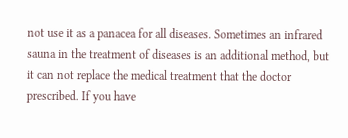not use it as a panacea for all diseases. Sometimes an infrared sauna in the treatment of diseases is an additional method, but it can not replace the medical treatment that the doctor prescribed. If you have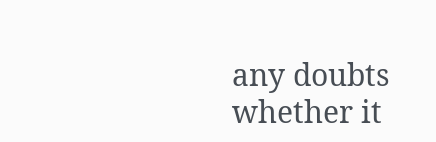any doubts whether it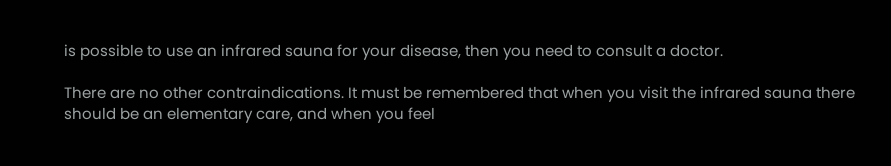is possible to use an infrared sauna for your disease, then you need to consult a doctor.

There are no other contraindications. It must be remembered that when you visit the infrared sauna there should be an elementary care, and when you feel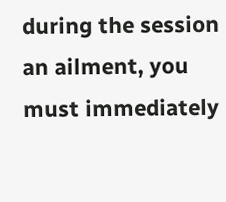during the session an ailment, you must immediately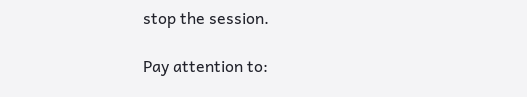stop the session.

Pay attention to: